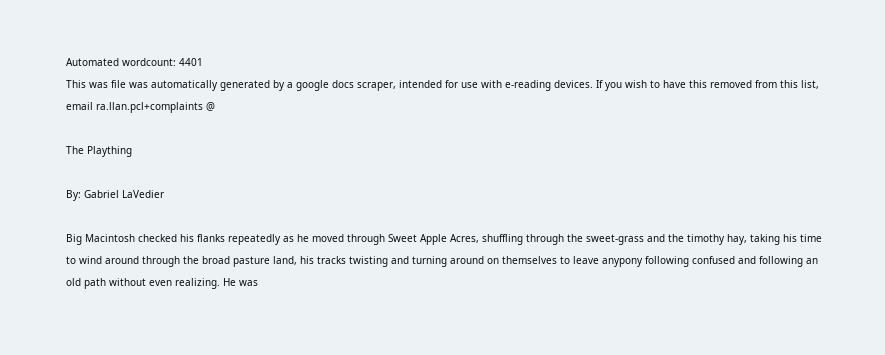Automated wordcount: 4401
This was file was automatically generated by a google docs scraper, intended for use with e-reading devices. If you wish to have this removed from this list, email ra.llan.pcl+complaints @

The Plaything

By: Gabriel LaVedier

Big Macintosh checked his flanks repeatedly as he moved through Sweet Apple Acres, shuffling through the sweet-grass and the timothy hay, taking his time to wind around through the broad pasture land, his tracks twisting and turning around on themselves to leave anypony following confused and following an old path without even realizing. He was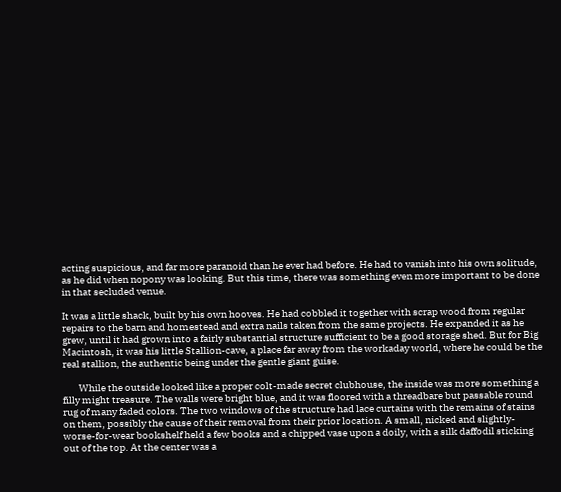acting suspicious, and far more paranoid than he ever had before. He had to vanish into his own solitude, as he did when nopony was looking. But this time, there was something even more important to be done in that secluded venue.

It was a little shack, built by his own hooves. He had cobbled it together with scrap wood from regular repairs to the barn and homestead and extra nails taken from the same projects. He expanded it as he grew, until it had grown into a fairly substantial structure sufficient to be a good storage shed. But for Big Macintosh, it was his little Stallion-cave, a place far away from the workaday world, where he could be the real stallion, the authentic being under the gentle giant guise.

        While the outside looked like a proper colt-made secret clubhouse, the inside was more something a filly might treasure. The walls were bright blue, and it was floored with a threadbare but passable round rug of many faded colors. The two windows of the structure had lace curtains with the remains of stains on them, possibly the cause of their removal from their prior location. A small, nicked and slightly-worse-for-wear bookshelf held a few books and a chipped vase upon a doily, with a silk daffodil sticking out of the top. At the center was a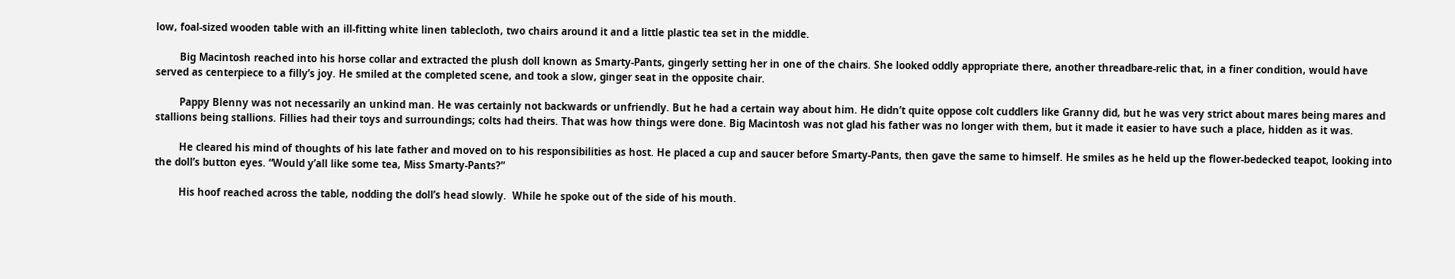low, foal-sized wooden table with an ill-fitting white linen tablecloth, two chairs around it and a little plastic tea set in the middle.

        Big Macintosh reached into his horse collar and extracted the plush doll known as Smarty-Pants, gingerly setting her in one of the chairs. She looked oddly appropriate there, another threadbare-relic that, in a finer condition, would have served as centerpiece to a filly’s joy. He smiled at the completed scene, and took a slow, ginger seat in the opposite chair.

        Pappy Blenny was not necessarily an unkind man. He was certainly not backwards or unfriendly. But he had a certain way about him. He didn’t quite oppose colt cuddlers like Granny did, but he was very strict about mares being mares and stallions being stallions. Fillies had their toys and surroundings; colts had theirs. That was how things were done. Big Macintosh was not glad his father was no longer with them, but it made it easier to have such a place, hidden as it was.

        He cleared his mind of thoughts of his late father and moved on to his responsibilities as host. He placed a cup and saucer before Smarty-Pants, then gave the same to himself. He smiles as he held up the flower-bedecked teapot, looking into the doll’s button eyes. “Would y’all like some tea, Miss Smarty-Pants?”

        His hoof reached across the table, nodding the doll’s head slowly.  While he spoke out of the side of his mouth.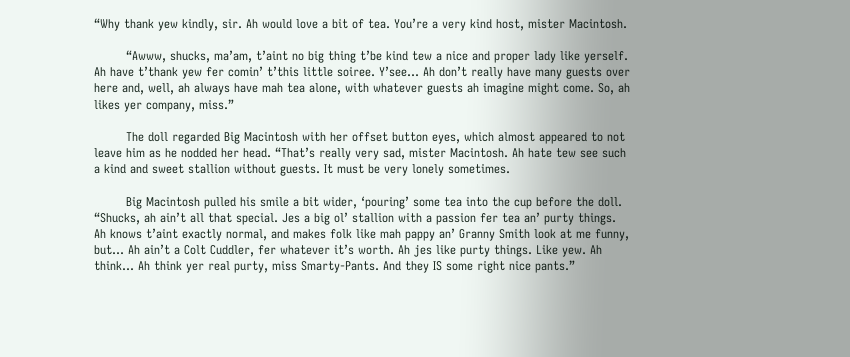“Why thank yew kindly, sir. Ah would love a bit of tea. You’re a very kind host, mister Macintosh.

        “Awww, shucks, ma’am, t’aint no big thing t’be kind tew a nice and proper lady like yerself. Ah have t’thank yew fer comin’ t’this little soiree. Y’see… Ah don’t really have many guests over here and, well, ah always have mah tea alone, with whatever guests ah imagine might come. So, ah likes yer company, miss.”

        The doll regarded Big Macintosh with her offset button eyes, which almost appeared to not leave him as he nodded her head. “That’s really very sad, mister Macintosh. Ah hate tew see such a kind and sweet stallion without guests. It must be very lonely sometimes.

        Big Macintosh pulled his smile a bit wider, ‘pouring’ some tea into the cup before the doll. “Shucks, ah ain’t all that special. Jes a big ol’ stallion with a passion fer tea an’ purty things. Ah knows t’aint exactly normal, and makes folk like mah pappy an’ Granny Smith look at me funny, but… Ah ain’t a Colt Cuddler, fer whatever it’s worth. Ah jes like purty things. Like yew. Ah think… Ah think yer real purty, miss Smarty-Pants. And they IS some right nice pants.”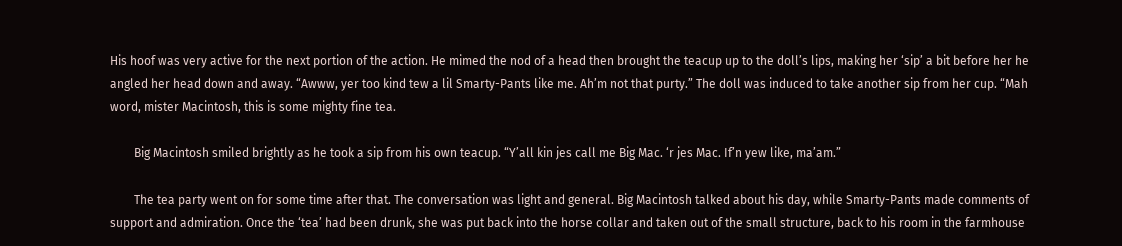His hoof was very active for the next portion of the action. He mimed the nod of a head then brought the teacup up to the doll’s lips, making her ‘sip’ a bit before her he angled her head down and away. “Awww, yer too kind tew a lil Smarty-Pants like me. Ah’m not that purty.” The doll was induced to take another sip from her cup. “Mah word, mister Macintosh, this is some mighty fine tea.

        Big Macintosh smiled brightly as he took a sip from his own teacup. “Y’all kin jes call me Big Mac. ‘r jes Mac. If’n yew like, ma’am.”

        The tea party went on for some time after that. The conversation was light and general. Big Macintosh talked about his day, while Smarty-Pants made comments of support and admiration. Once the ‘tea’ had been drunk, she was put back into the horse collar and taken out of the small structure, back to his room in the farmhouse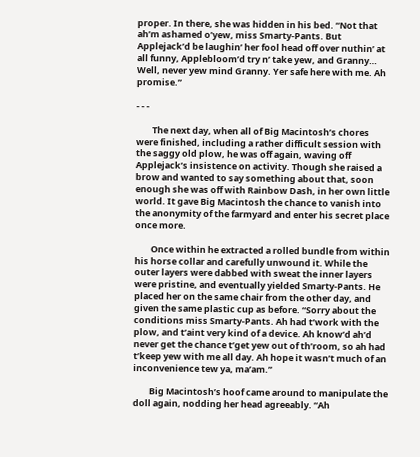proper. In there, she was hidden in his bed. “Not that ah’m ashamed o’yew, miss Smarty-Pants. But Applejack’d be laughin’ her fool head off over nuthin’ at all funny, Applebloom’d try n’ take yew, and Granny… Well, never yew mind Granny. Yer safe here with me. Ah promise.”

- - -

        The next day, when all of Big Macintosh’s chores were finished, including a rather difficult session with the saggy old plow, he was off again, waving off Applejack’s insistence on activity. Though she raised a brow and wanted to say something about that, soon enough she was off with Rainbow Dash, in her own little world. It gave Big Macintosh the chance to vanish into the anonymity of the farmyard and enter his secret place once more.

        Once within he extracted a rolled bundle from within his horse collar and carefully unwound it. While the outer layers were dabbed with sweat the inner layers were pristine, and eventually yielded Smarty-Pants. He placed her on the same chair from the other day, and given the same plastic cup as before. “Sorry about the conditions miss Smarty-Pants. Ah had t’work with the plow, and t’aint very kind of a device. Ah know’d ah’d never get the chance t’get yew out of th’room, so ah had t’keep yew with me all day. Ah hope it wasn’t much of an inconvenience tew ya, ma’am.”

        Big Macintosh’s hoof came around to manipulate the doll again, nodding her head agreeably. “Ah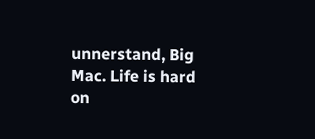unnerstand, Big Mac. Life is hard on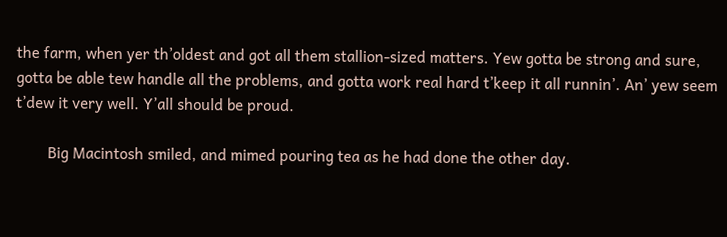the farm, when yer th’oldest and got all them stallion-sized matters. Yew gotta be strong and sure, gotta be able tew handle all the problems, and gotta work real hard t’keep it all runnin’. An’ yew seem t’dew it very well. Y’all should be proud.

        Big Macintosh smiled, and mimed pouring tea as he had done the other day.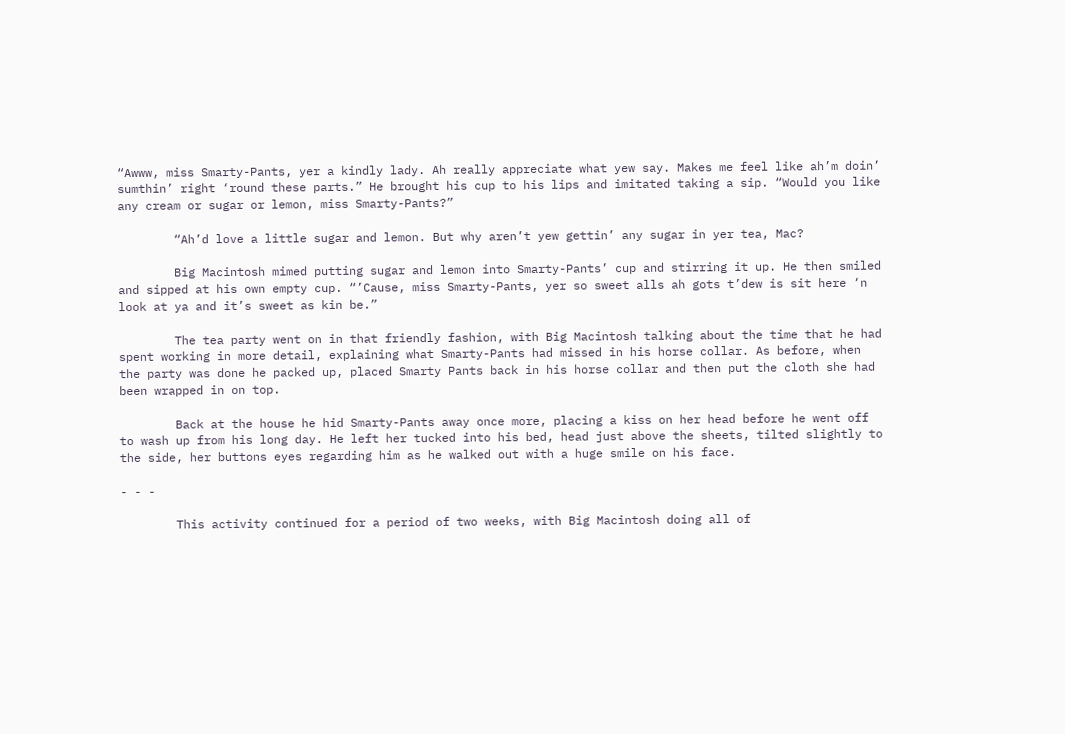“Awww, miss Smarty-Pants, yer a kindly lady. Ah really appreciate what yew say. Makes me feel like ah’m doin’ sumthin’ right ‘round these parts.” He brought his cup to his lips and imitated taking a sip. “Would you like any cream or sugar or lemon, miss Smarty-Pants?”

        “Ah’d love a little sugar and lemon. But why aren’t yew gettin’ any sugar in yer tea, Mac?

        Big Macintosh mimed putting sugar and lemon into Smarty-Pants’ cup and stirring it up. He then smiled and sipped at his own empty cup. “’Cause, miss Smarty-Pants, yer so sweet alls ah gots t’dew is sit here ‘n look at ya and it’s sweet as kin be.”

        The tea party went on in that friendly fashion, with Big Macintosh talking about the time that he had spent working in more detail, explaining what Smarty-Pants had missed in his horse collar. As before, when the party was done he packed up, placed Smarty Pants back in his horse collar and then put the cloth she had been wrapped in on top.

        Back at the house he hid Smarty-Pants away once more, placing a kiss on her head before he went off to wash up from his long day. He left her tucked into his bed, head just above the sheets, tilted slightly to the side, her buttons eyes regarding him as he walked out with a huge smile on his face.

- - -

        This activity continued for a period of two weeks, with Big Macintosh doing all of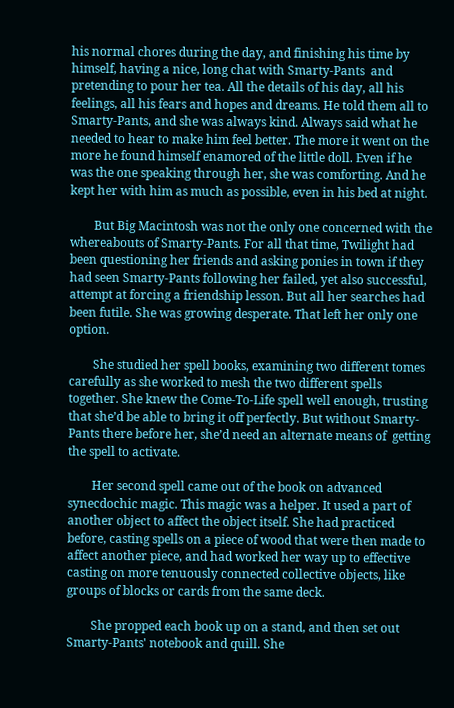his normal chores during the day, and finishing his time by himself, having a nice, long chat with Smarty-Pants  and pretending to pour her tea. All the details of his day, all his feelings, all his fears and hopes and dreams. He told them all to Smarty-Pants, and she was always kind. Always said what he needed to hear to make him feel better. The more it went on the more he found himself enamored of the little doll. Even if he was the one speaking through her, she was comforting. And he kept her with him as much as possible, even in his bed at night.

        But Big Macintosh was not the only one concerned with the whereabouts of Smarty-Pants. For all that time, Twilight had been questioning her friends and asking ponies in town if they had seen Smarty-Pants following her failed, yet also successful, attempt at forcing a friendship lesson. But all her searches had been futile. She was growing desperate. That left her only one option.

        She studied her spell books, examining two different tomes carefully as she worked to mesh the two different spells together. She knew the Come-To-Life spell well enough, trusting that she’d be able to bring it off perfectly. But without Smarty-Pants there before her, she’d need an alternate means of  getting the spell to activate.

        Her second spell came out of the book on advanced synecdochic magic. This magic was a helper. It used a part of another object to affect the object itself. She had practiced before, casting spells on a piece of wood that were then made to affect another piece, and had worked her way up to effective casting on more tenuously connected collective objects, like groups of blocks or cards from the same deck.

        She propped each book up on a stand, and then set out Smarty-Pants' notebook and quill. She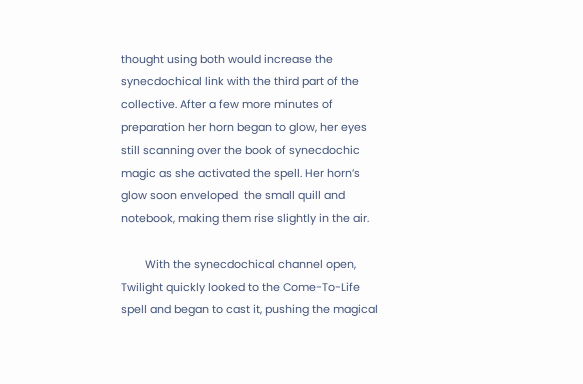thought using both would increase the synecdochical link with the third part of the collective. After a few more minutes of preparation her horn began to glow, her eyes still scanning over the book of synecdochic magic as she activated the spell. Her horn’s glow soon enveloped  the small quill and notebook, making them rise slightly in the air.

        With the synecdochical channel open, Twilight quickly looked to the Come-To-Life spell and began to cast it, pushing the magical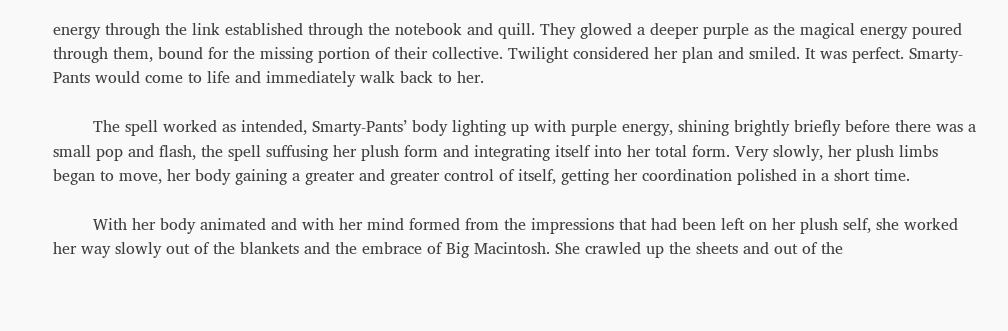energy through the link established through the notebook and quill. They glowed a deeper purple as the magical energy poured through them, bound for the missing portion of their collective. Twilight considered her plan and smiled. It was perfect. Smarty-Pants would come to life and immediately walk back to her.

        The spell worked as intended, Smarty-Pants’ body lighting up with purple energy, shining brightly briefly before there was a small pop and flash, the spell suffusing her plush form and integrating itself into her total form. Very slowly, her plush limbs began to move, her body gaining a greater and greater control of itself, getting her coordination polished in a short time.

        With her body animated and with her mind formed from the impressions that had been left on her plush self, she worked her way slowly out of the blankets and the embrace of Big Macintosh. She crawled up the sheets and out of the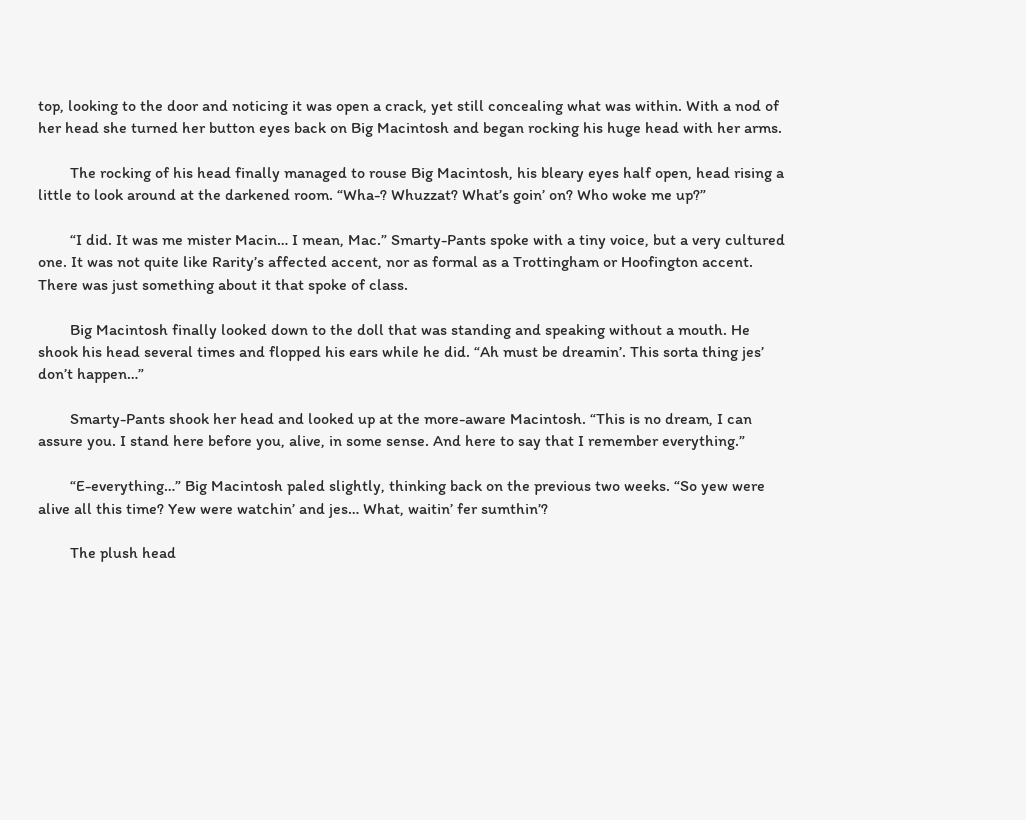top, looking to the door and noticing it was open a crack, yet still concealing what was within. With a nod of her head she turned her button eyes back on Big Macintosh and began rocking his huge head with her arms.

        The rocking of his head finally managed to rouse Big Macintosh, his bleary eyes half open, head rising a little to look around at the darkened room. “Wha-? Whuzzat? What’s goin’ on? Who woke me up?”

        “I did. It was me mister Macin… I mean, Mac.” Smarty-Pants spoke with a tiny voice, but a very cultured one. It was not quite like Rarity’s affected accent, nor as formal as a Trottingham or Hoofington accent. There was just something about it that spoke of class.

        Big Macintosh finally looked down to the doll that was standing and speaking without a mouth. He shook his head several times and flopped his ears while he did. “Ah must be dreamin’. This sorta thing jes’ don’t happen…”

        Smarty-Pants shook her head and looked up at the more-aware Macintosh. “This is no dream, I can assure you. I stand here before you, alive, in some sense. And here to say that I remember everything.”

        “E-everything…” Big Macintosh paled slightly, thinking back on the previous two weeks. “So yew were alive all this time? Yew were watchin’ and jes… What, waitin’ fer sumthin’?

        The plush head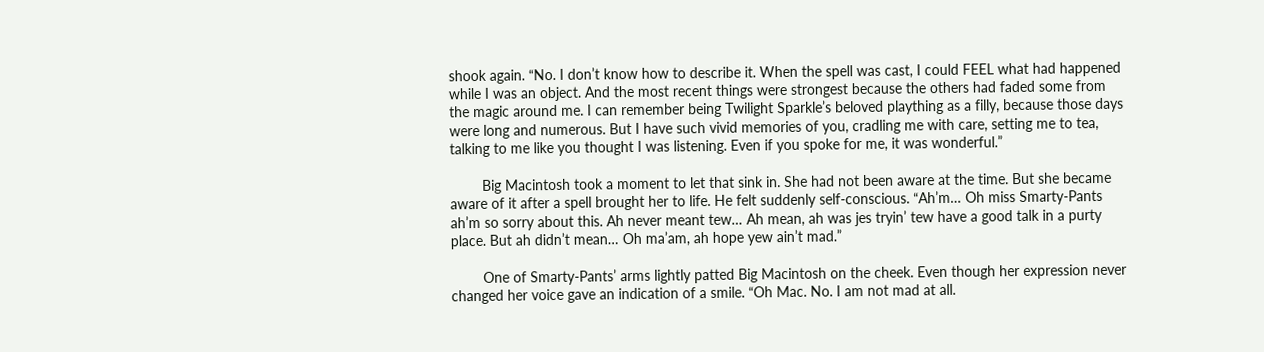shook again. “No. I don’t know how to describe it. When the spell was cast, I could FEEL what had happened while I was an object. And the most recent things were strongest because the others had faded some from the magic around me. I can remember being Twilight Sparkle’s beloved plaything as a filly, because those days were long and numerous. But I have such vivid memories of you, cradling me with care, setting me to tea, talking to me like you thought I was listening. Even if you spoke for me, it was wonderful.”

        Big Macintosh took a moment to let that sink in. She had not been aware at the time. But she became aware of it after a spell brought her to life. He felt suddenly self-conscious. “Ah’m… Oh miss Smarty-Pants ah’m so sorry about this. Ah never meant tew… Ah mean, ah was jes tryin’ tew have a good talk in a purty place. But ah didn’t mean… Oh ma’am, ah hope yew ain’t mad.”

        One of Smarty-Pants’ arms lightly patted Big Macintosh on the cheek. Even though her expression never changed her voice gave an indication of a smile. “Oh Mac. No. I am not mad at all.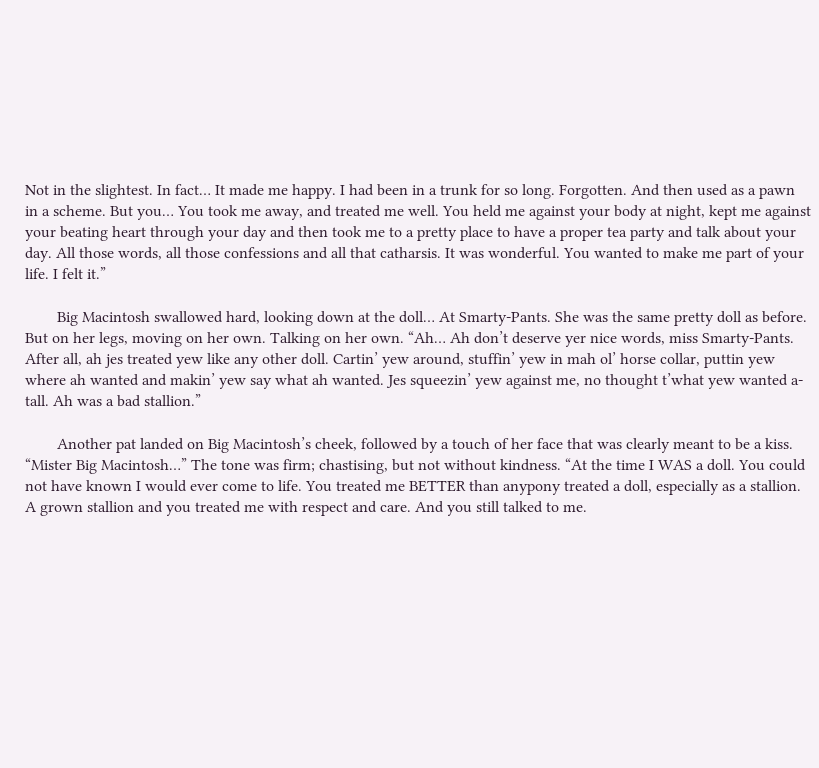Not in the slightest. In fact… It made me happy. I had been in a trunk for so long. Forgotten. And then used as a pawn in a scheme. But you… You took me away, and treated me well. You held me against your body at night, kept me against your beating heart through your day and then took me to a pretty place to have a proper tea party and talk about your day. All those words, all those confessions and all that catharsis. It was wonderful. You wanted to make me part of your life. I felt it.”

        Big Macintosh swallowed hard, looking down at the doll… At Smarty-Pants. She was the same pretty doll as before. But on her legs, moving on her own. Talking on her own. “Ah… Ah don’t deserve yer nice words, miss Smarty-Pants. After all, ah jes treated yew like any other doll. Cartin’ yew around, stuffin’ yew in mah ol’ horse collar, puttin yew where ah wanted and makin’ yew say what ah wanted. Jes squeezin’ yew against me, no thought t’what yew wanted a-tall. Ah was a bad stallion.”

        Another pat landed on Big Macintosh’s cheek, followed by a touch of her face that was clearly meant to be a kiss. “Mister Big Macintosh…” The tone was firm; chastising, but not without kindness. “At the time I WAS a doll. You could not have known I would ever come to life. You treated me BETTER than anypony treated a doll, especially as a stallion. A grown stallion and you treated me with respect and care. And you still talked to me.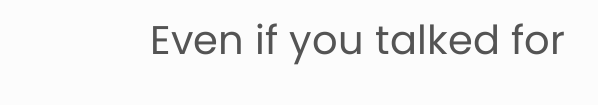Even if you talked for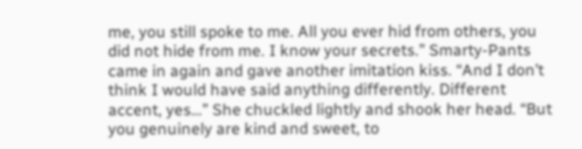me, you still spoke to me. All you ever hid from others, you did not hide from me. I know your secrets.” Smarty-Pants came in again and gave another imitation kiss. “And I don’t think I would have said anything differently. Different accent, yes…” She chuckled lightly and shook her head. “But you genuinely are kind and sweet, to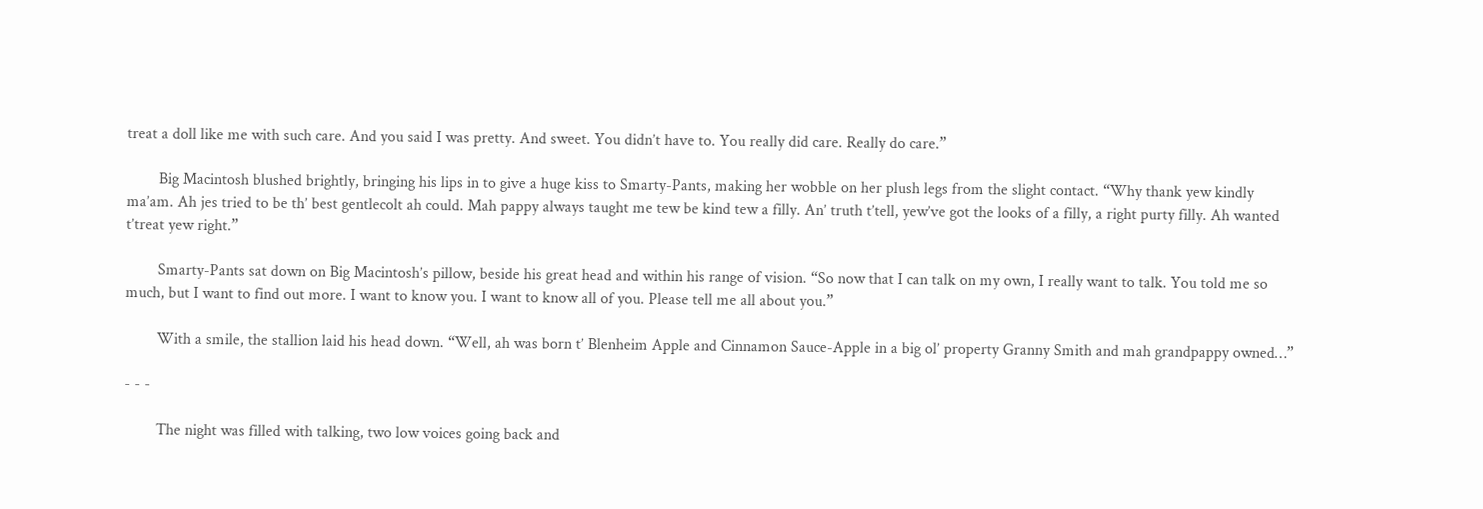treat a doll like me with such care. And you said I was pretty. And sweet. You didn’t have to. You really did care. Really do care.”

        Big Macintosh blushed brightly, bringing his lips in to give a huge kiss to Smarty-Pants, making her wobble on her plush legs from the slight contact. “Why thank yew kindly ma’am. Ah jes tried to be th’ best gentlecolt ah could. Mah pappy always taught me tew be kind tew a filly. An’ truth t’tell, yew’ve got the looks of a filly, a right purty filly. Ah wanted t’treat yew right.”

        Smarty-Pants sat down on Big Macintosh’s pillow, beside his great head and within his range of vision. “So now that I can talk on my own, I really want to talk. You told me so much, but I want to find out more. I want to know you. I want to know all of you. Please tell me all about you.”

        With a smile, the stallion laid his head down. “Well, ah was born t’ Blenheim Apple and Cinnamon Sauce-Apple in a big ol’ property Granny Smith and mah grandpappy owned…”

- - -

        The night was filled with talking, two low voices going back and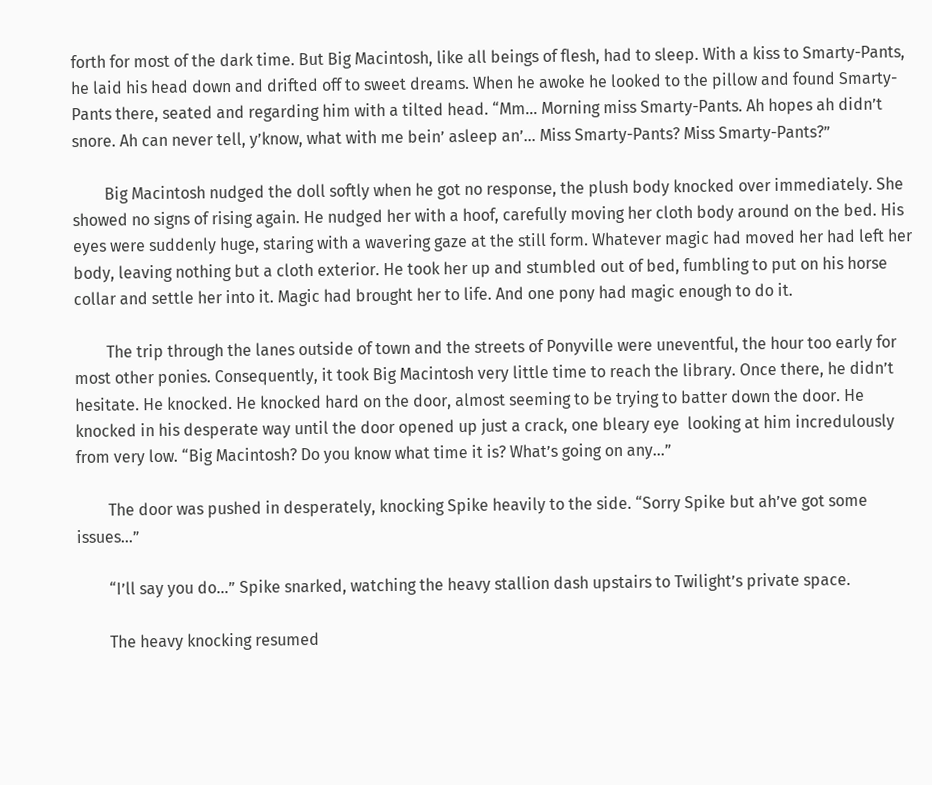forth for most of the dark time. But Big Macintosh, like all beings of flesh, had to sleep. With a kiss to Smarty-Pants, he laid his head down and drifted off to sweet dreams. When he awoke he looked to the pillow and found Smarty-Pants there, seated and regarding him with a tilted head. “Mm… Morning miss Smarty-Pants. Ah hopes ah didn’t snore. Ah can never tell, y’know, what with me bein’ asleep an’… Miss Smarty-Pants? Miss Smarty-Pants?”

        Big Macintosh nudged the doll softly when he got no response, the plush body knocked over immediately. She showed no signs of rising again. He nudged her with a hoof, carefully moving her cloth body around on the bed. His eyes were suddenly huge, staring with a wavering gaze at the still form. Whatever magic had moved her had left her body, leaving nothing but a cloth exterior. He took her up and stumbled out of bed, fumbling to put on his horse collar and settle her into it. Magic had brought her to life. And one pony had magic enough to do it.

        The trip through the lanes outside of town and the streets of Ponyville were uneventful, the hour too early for most other ponies. Consequently, it took Big Macintosh very little time to reach the library. Once there, he didn’t hesitate. He knocked. He knocked hard on the door, almost seeming to be trying to batter down the door. He knocked in his desperate way until the door opened up just a crack, one bleary eye  looking at him incredulously from very low. “Big Macintosh? Do you know what time it is? What’s going on any…”

        The door was pushed in desperately, knocking Spike heavily to the side. “Sorry Spike but ah’ve got some issues…”

        “I’ll say you do…” Spike snarked, watching the heavy stallion dash upstairs to Twilight’s private space.

        The heavy knocking resumed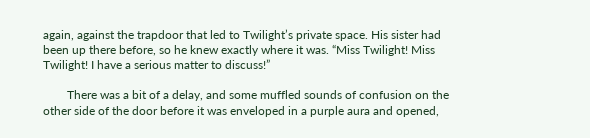again, against the trapdoor that led to Twilight’s private space. His sister had been up there before, so he knew exactly where it was. “Miss Twilight! Miss Twilight! I have a serious matter to discuss!”

        There was a bit of a delay, and some muffled sounds of confusion on the other side of the door before it was enveloped in a purple aura and opened,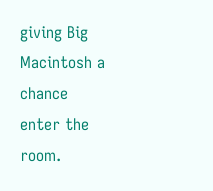giving Big Macintosh a chance enter the room.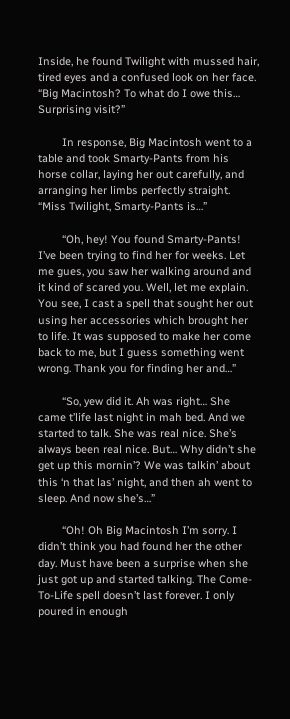Inside, he found Twilight with mussed hair, tired eyes and a confused look on her face. “Big Macintosh? To what do I owe this… Surprising visit?”

        In response, Big Macintosh went to a table and took Smarty-Pants from his horse collar, laying her out carefully, and arranging her limbs perfectly straight. “Miss Twilight, Smarty-Pants is…”

        “Oh, hey! You found Smarty-Pants! I’ve been trying to find her for weeks. Let me gues, you saw her walking around and it kind of scared you. Well, let me explain. You see, I cast a spell that sought her out using her accessories which brought her to life. It was supposed to make her come back to me, but I guess something went wrong. Thank you for finding her and…”

        “So, yew did it. Ah was right… She came t’life last night in mah bed. And we started to talk. She was real nice. She’s always been real nice. But… Why didn’t she get up this mornin’? We was talkin’ about this ‘n that las’ night, and then ah went to sleep. And now she’s…”

        “Oh! Oh Big Macintosh I’m sorry. I didn’t think you had found her the other day. Must have been a surprise when she just got up and started talking. The Come-To-Life spell doesn’t last forever. I only poured in enough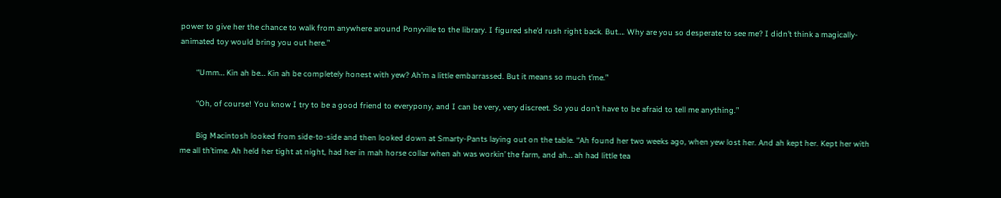power to give her the chance to walk from anywhere around Ponyville to the library. I figured she’d rush right back. But…. Why are you so desperate to see me? I didn’t think a magically-animated toy would bring you out here.”

        “Umm… Kin ah be… Kin ah be completely honest with yew? Ah’m a little embarrassed. But it means so much t’me.”

        “Oh, of course! You know I try to be a good friend to everypony, and I can be very, very discreet. So you don’t have to be afraid to tell me anything.”

        Big Macintosh looked from side-to-side and then looked down at Smarty-Pants laying out on the table. “Ah found her two weeks ago, when yew lost her. And ah kept her. Kept her with me all th’time. Ah held her tight at night, had her in mah horse collar when ah was workin’ the farm, and ah… ah had little tea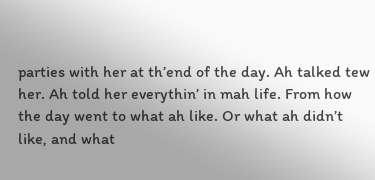parties with her at th’end of the day. Ah talked tew her. Ah told her everythin’ in mah life. From how the day went to what ah like. Or what ah didn’t like, and what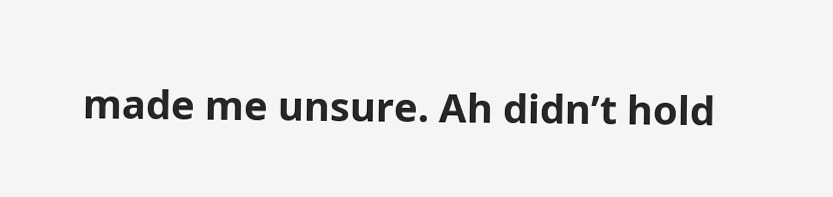made me unsure. Ah didn’t hold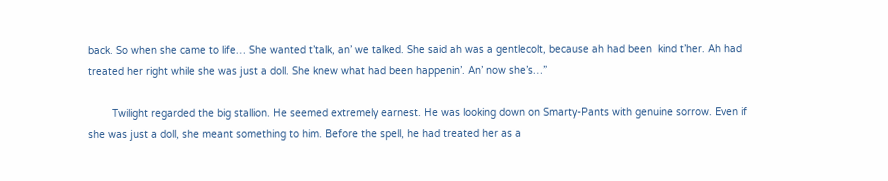back. So when she came to life… She wanted t’talk, an’ we talked. She said ah was a gentlecolt, because ah had been  kind t’her. Ah had treated her right while she was just a doll. She knew what had been happenin’. An’ now she’s…”

        Twilight regarded the big stallion. He seemed extremely earnest. He was looking down on Smarty-Pants with genuine sorrow. Even if she was just a doll, she meant something to him. Before the spell, he had treated her as a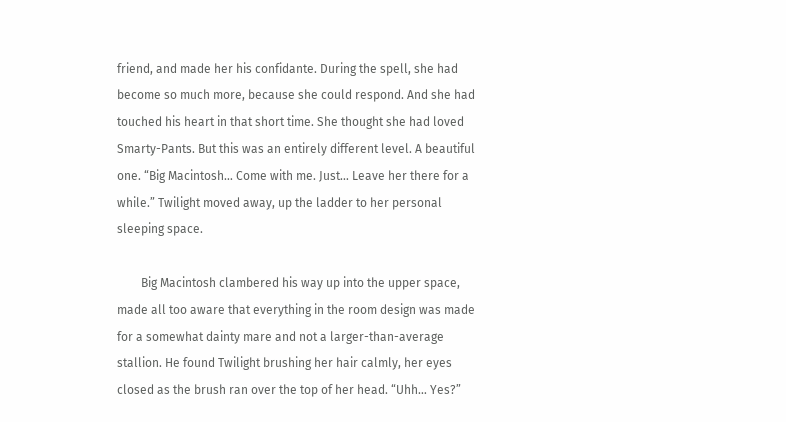friend, and made her his confidante. During the spell, she had become so much more, because she could respond. And she had touched his heart in that short time. She thought she had loved Smarty-Pants. But this was an entirely different level. A beautiful one. “Big Macintosh… Come with me. Just… Leave her there for a while.” Twilight moved away, up the ladder to her personal sleeping space.

        Big Macintosh clambered his way up into the upper space, made all too aware that everything in the room design was made for a somewhat dainty mare and not a larger-than-average stallion. He found Twilight brushing her hair calmly, her eyes closed as the brush ran over the top of her head. “Uhh… Yes?”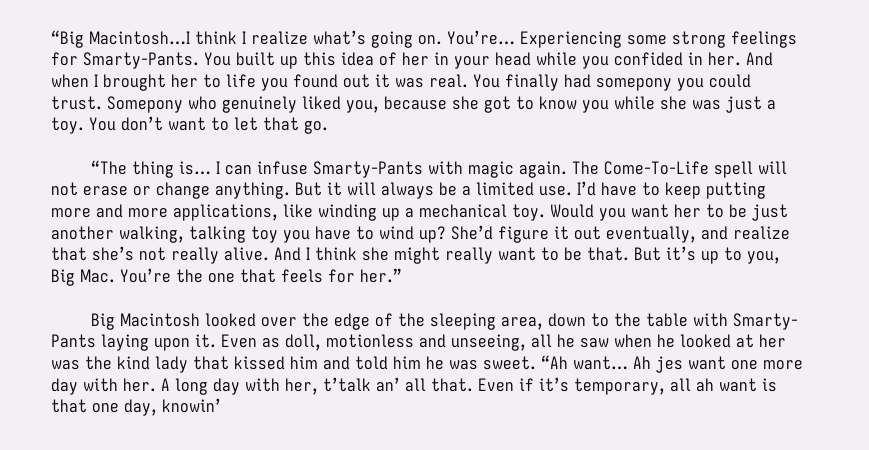“Big Macintosh…I think I realize what’s going on. You’re… Experiencing some strong feelings for Smarty-Pants. You built up this idea of her in your head while you confided in her. And when I brought her to life you found out it was real. You finally had somepony you could trust. Somepony who genuinely liked you, because she got to know you while she was just a toy. You don’t want to let that go.

        “The thing is… I can infuse Smarty-Pants with magic again. The Come-To-Life spell will not erase or change anything. But it will always be a limited use. I’d have to keep putting more and more applications, like winding up a mechanical toy. Would you want her to be just another walking, talking toy you have to wind up? She’d figure it out eventually, and realize that she’s not really alive. And I think she might really want to be that. But it’s up to you, Big Mac. You’re the one that feels for her.”

        Big Macintosh looked over the edge of the sleeping area, down to the table with Smarty-Pants laying upon it. Even as doll, motionless and unseeing, all he saw when he looked at her was the kind lady that kissed him and told him he was sweet. “Ah want… Ah jes want one more day with her. A long day with her, t’talk an’ all that. Even if it’s temporary, all ah want is that one day, knowin’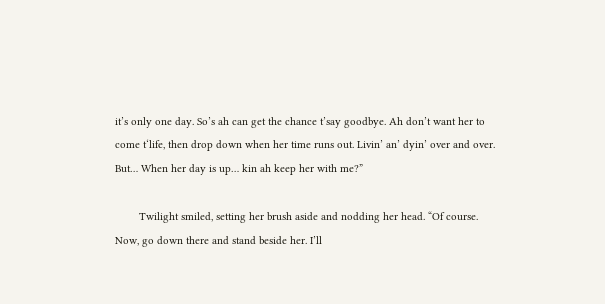it’s only one day. So’s ah can get the chance t’say goodbye. Ah don’t want her to come t‘life, then drop down when her time runs out. Livin’ an’ dyin’ over and over. But… When her day is up… kin ah keep her with me?”

        Twilight smiled, setting her brush aside and nodding her head. “Of course. Now, go down there and stand beside her. I’ll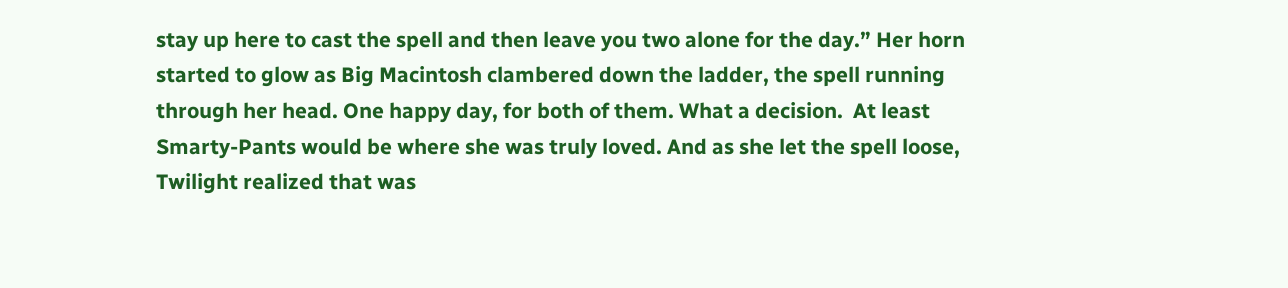stay up here to cast the spell and then leave you two alone for the day.” Her horn started to glow as Big Macintosh clambered down the ladder, the spell running through her head. One happy day, for both of them. What a decision.  At least Smarty-Pants would be where she was truly loved. And as she let the spell loose, Twilight realized that was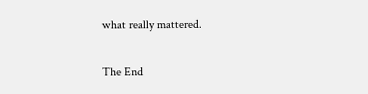what really mattered.

The End